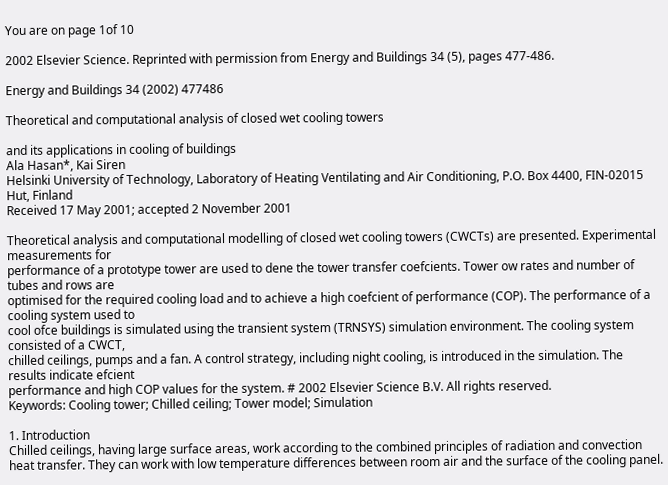You are on page 1of 10

2002 Elsevier Science. Reprinted with permission from Energy and Buildings 34 (5), pages 477-486.

Energy and Buildings 34 (2002) 477486

Theoretical and computational analysis of closed wet cooling towers

and its applications in cooling of buildings
Ala Hasan*, Kai Siren
Helsinki University of Technology, Laboratory of Heating Ventilating and Air Conditioning, P.O. Box 4400, FIN-02015 Hut, Finland
Received 17 May 2001; accepted 2 November 2001

Theoretical analysis and computational modelling of closed wet cooling towers (CWCTs) are presented. Experimental measurements for
performance of a prototype tower are used to dene the tower transfer coefcients. Tower ow rates and number of tubes and rows are
optimised for the required cooling load and to achieve a high coefcient of performance (COP). The performance of a cooling system used to
cool ofce buildings is simulated using the transient system (TRNSYS) simulation environment. The cooling system consisted of a CWCT,
chilled ceilings, pumps and a fan. A control strategy, including night cooling, is introduced in the simulation. The results indicate efcient
performance and high COP values for the system. # 2002 Elsevier Science B.V. All rights reserved.
Keywords: Cooling tower; Chilled ceiling; Tower model; Simulation

1. Introduction
Chilled ceilings, having large surface areas, work according to the combined principles of radiation and convection
heat transfer. They can work with low temperature differences between room air and the surface of the cooling panel.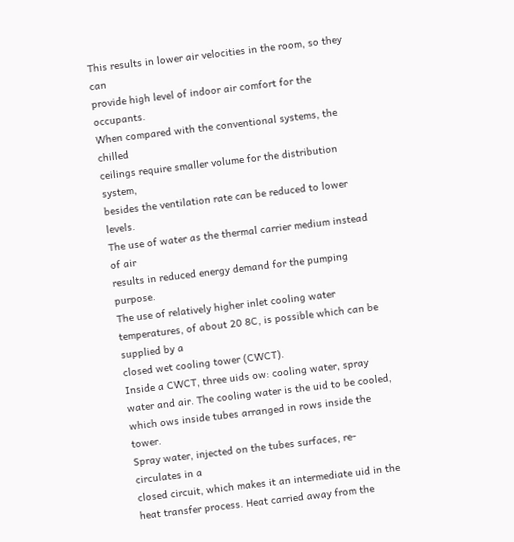This results in lower air velocities in the room, so they can
provide high level of indoor air comfort for the occupants.
When compared with the conventional systems, the chilled
ceilings require smaller volume for the distribution system,
besides the ventilation rate can be reduced to lower levels.
The use of water as the thermal carrier medium instead of air
results in reduced energy demand for the pumping purpose.
The use of relatively higher inlet cooling water temperatures, of about 20 8C, is possible which can be supplied by a
closed wet cooling tower (CWCT).
Inside a CWCT, three uids ow: cooling water, spray
water and air. The cooling water is the uid to be cooled,
which ows inside tubes arranged in rows inside the tower.
Spray water, injected on the tubes surfaces, re-circulates in a
closed circuit, which makes it an intermediate uid in the
heat transfer process. Heat carried away from the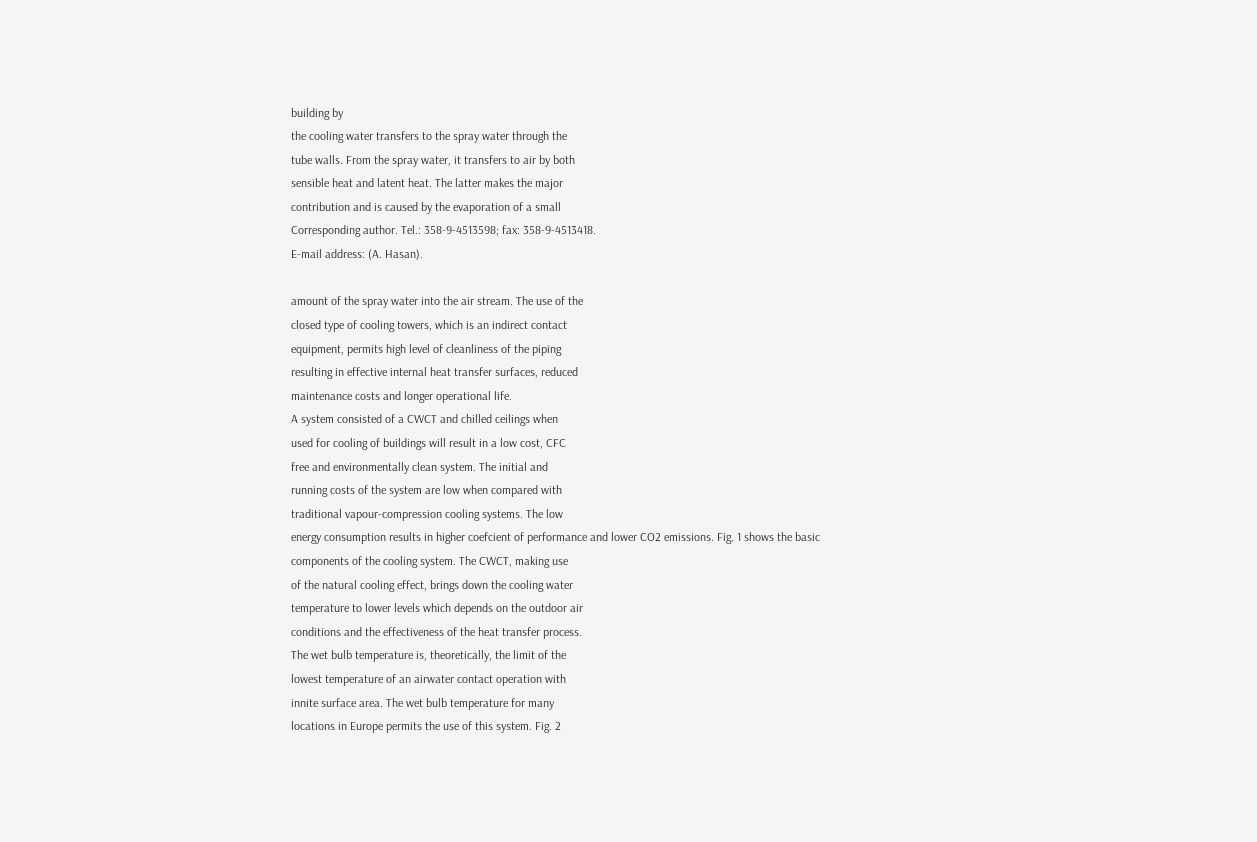building by
the cooling water transfers to the spray water through the
tube walls. From the spray water, it transfers to air by both
sensible heat and latent heat. The latter makes the major
contribution and is caused by the evaporation of a small
Corresponding author. Tel.: 358-9-4513598; fax: 358-9-4513418.
E-mail address: (A. Hasan).

amount of the spray water into the air stream. The use of the
closed type of cooling towers, which is an indirect contact
equipment, permits high level of cleanliness of the piping
resulting in effective internal heat transfer surfaces, reduced
maintenance costs and longer operational life.
A system consisted of a CWCT and chilled ceilings when
used for cooling of buildings will result in a low cost, CFC
free and environmentally clean system. The initial and
running costs of the system are low when compared with
traditional vapour-compression cooling systems. The low
energy consumption results in higher coefcient of performance and lower CO2 emissions. Fig. 1 shows the basic
components of the cooling system. The CWCT, making use
of the natural cooling effect, brings down the cooling water
temperature to lower levels which depends on the outdoor air
conditions and the effectiveness of the heat transfer process.
The wet bulb temperature is, theoretically, the limit of the
lowest temperature of an airwater contact operation with
innite surface area. The wet bulb temperature for many
locations in Europe permits the use of this system. Fig. 2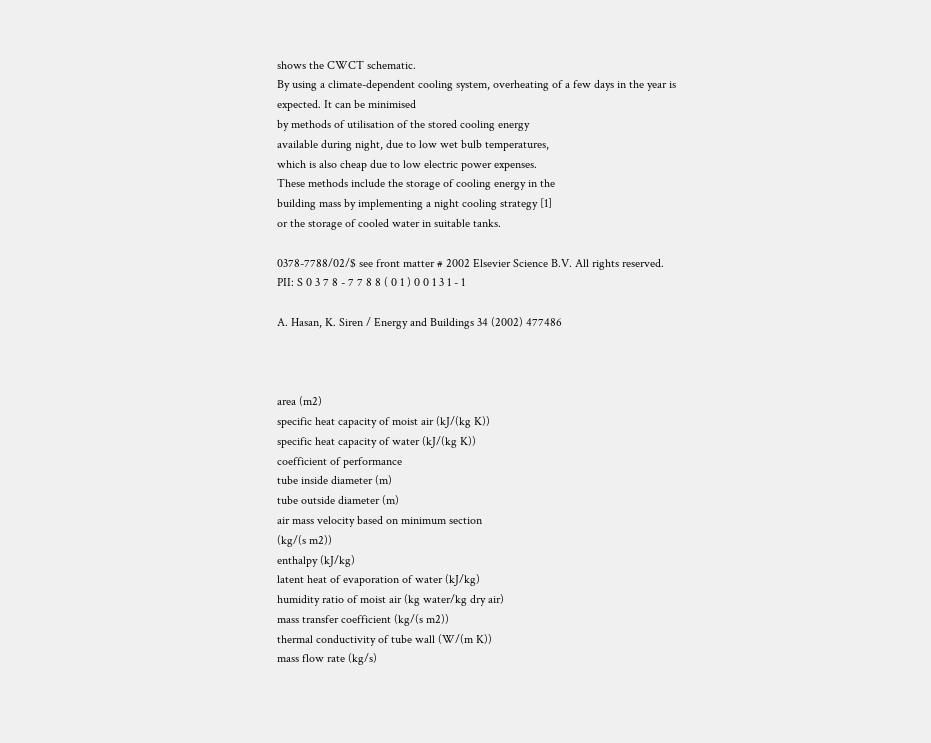shows the CWCT schematic.
By using a climate-dependent cooling system, overheating of a few days in the year is expected. It can be minimised
by methods of utilisation of the stored cooling energy
available during night, due to low wet bulb temperatures,
which is also cheap due to low electric power expenses.
These methods include the storage of cooling energy in the
building mass by implementing a night cooling strategy [1]
or the storage of cooled water in suitable tanks.

0378-7788/02/$ see front matter # 2002 Elsevier Science B.V. All rights reserved.
PII: S 0 3 7 8 - 7 7 8 8 ( 0 1 ) 0 0 1 3 1 - 1

A. Hasan, K. Siren / Energy and Buildings 34 (2002) 477486



area (m2)
specific heat capacity of moist air (kJ/(kg K))
specific heat capacity of water (kJ/(kg K))
coefficient of performance
tube inside diameter (m)
tube outside diameter (m)
air mass velocity based on minimum section
(kg/(s m2))
enthalpy (kJ/kg)
latent heat of evaporation of water (kJ/kg)
humidity ratio of moist air (kg water/kg dry air)
mass transfer coefficient (kg/(s m2))
thermal conductivity of tube wall (W/(m K))
mass flow rate (kg/s)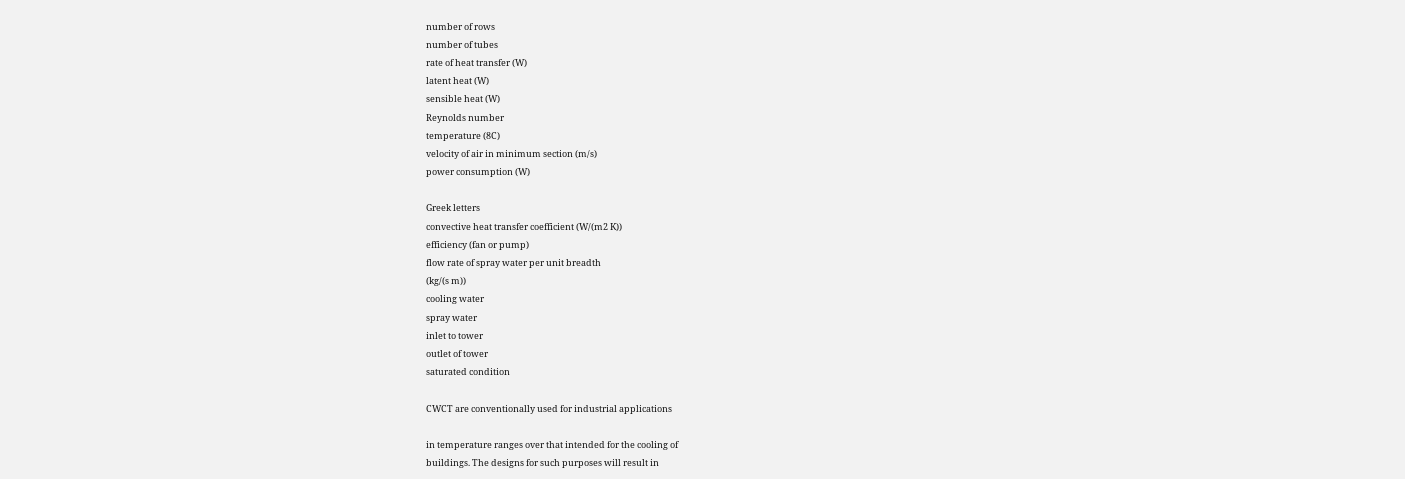number of rows
number of tubes
rate of heat transfer (W)
latent heat (W)
sensible heat (W)
Reynolds number
temperature (8C)
velocity of air in minimum section (m/s)
power consumption (W)

Greek letters
convective heat transfer coefficient (W/(m2 K))
efficiency (fan or pump)
flow rate of spray water per unit breadth
(kg/(s m))
cooling water
spray water
inlet to tower
outlet of tower
saturated condition

CWCT are conventionally used for industrial applications

in temperature ranges over that intended for the cooling of
buildings. The designs for such purposes will result in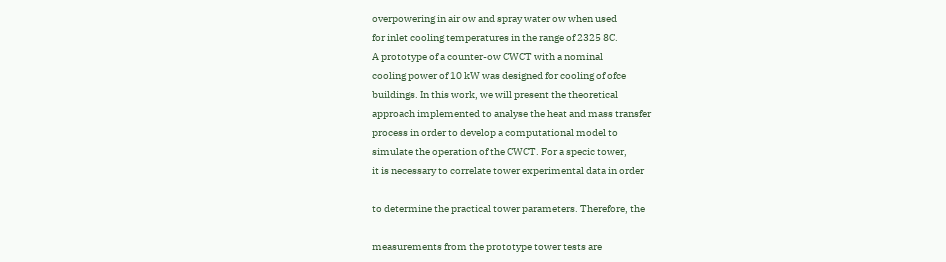overpowering in air ow and spray water ow when used
for inlet cooling temperatures in the range of 2325 8C.
A prototype of a counter-ow CWCT with a nominal
cooling power of 10 kW was designed for cooling of ofce
buildings. In this work, we will present the theoretical
approach implemented to analyse the heat and mass transfer
process in order to develop a computational model to
simulate the operation of the CWCT. For a specic tower,
it is necessary to correlate tower experimental data in order

to determine the practical tower parameters. Therefore, the

measurements from the prototype tower tests are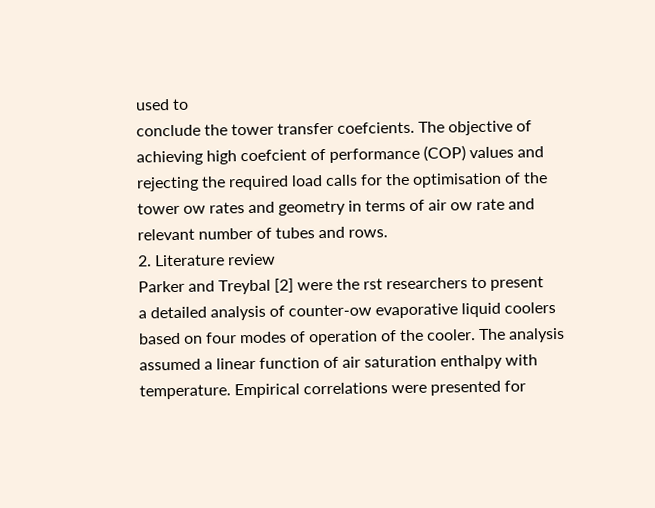used to
conclude the tower transfer coefcients. The objective of
achieving high coefcient of performance (COP) values and
rejecting the required load calls for the optimisation of the
tower ow rates and geometry in terms of air ow rate and
relevant number of tubes and rows.
2. Literature review
Parker and Treybal [2] were the rst researchers to present
a detailed analysis of counter-ow evaporative liquid coolers
based on four modes of operation of the cooler. The analysis
assumed a linear function of air saturation enthalpy with
temperature. Empirical correlations were presented for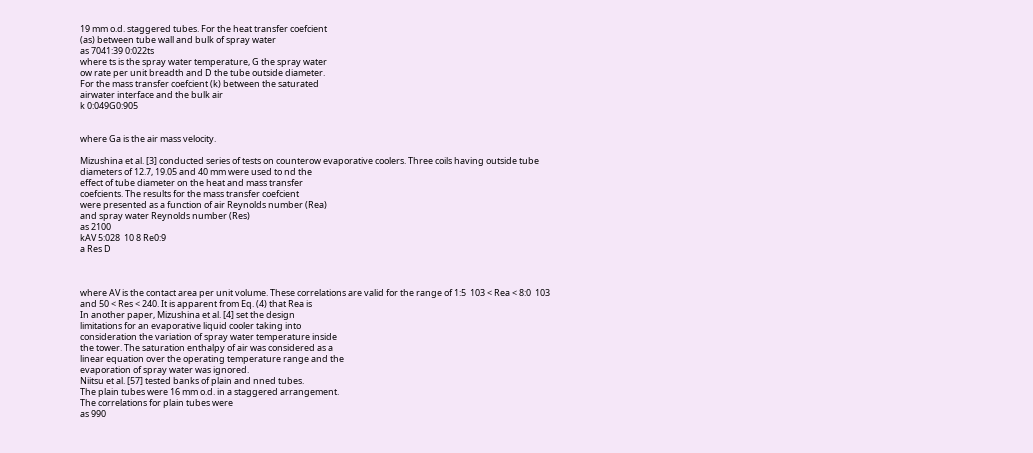19 mm o.d. staggered tubes. For the heat transfer coefcient
(as) between tube wall and bulk of spray water
as 7041:39 0:022ts
where ts is the spray water temperature, G the spray water
ow rate per unit breadth and D the tube outside diameter.
For the mass transfer coefcient (k) between the saturated
airwater interface and the bulk air
k 0:049G0:905


where Ga is the air mass velocity.

Mizushina et al. [3] conducted series of tests on counterow evaporative coolers. Three coils having outside tube
diameters of 12.7, 19.05 and 40 mm were used to nd the
effect of tube diameter on the heat and mass transfer
coefcients. The results for the mass transfer coefcient
were presented as a function of air Reynolds number (Rea)
and spray water Reynolds number (Res)
as 2100
kAV 5:028  10 8 Re0:9
a Res D



where AV is the contact area per unit volume. These correlations are valid for the range of 1:5  103 < Rea < 8:0  103
and 50 < Res < 240. It is apparent from Eq. (4) that Rea is
In another paper, Mizushina et al. [4] set the design
limitations for an evaporative liquid cooler taking into
consideration the variation of spray water temperature inside
the tower. The saturation enthalpy of air was considered as a
linear equation over the operating temperature range and the
evaporation of spray water was ignored.
Niitsu et al. [57] tested banks of plain and nned tubes.
The plain tubes were 16 mm o.d. in a staggered arrangement.
The correlations for plain tubes were
as 990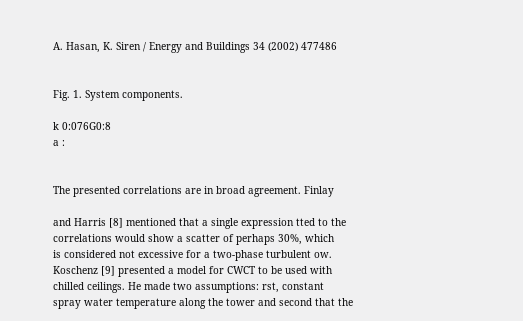A. Hasan, K. Siren / Energy and Buildings 34 (2002) 477486


Fig. 1. System components.

k 0:076G0:8
a :


The presented correlations are in broad agreement. Finlay

and Harris [8] mentioned that a single expression tted to the
correlations would show a scatter of perhaps 30%, which
is considered not excessive for a two-phase turbulent ow.
Koschenz [9] presented a model for CWCT to be used with
chilled ceilings. He made two assumptions: rst, constant
spray water temperature along the tower and second that the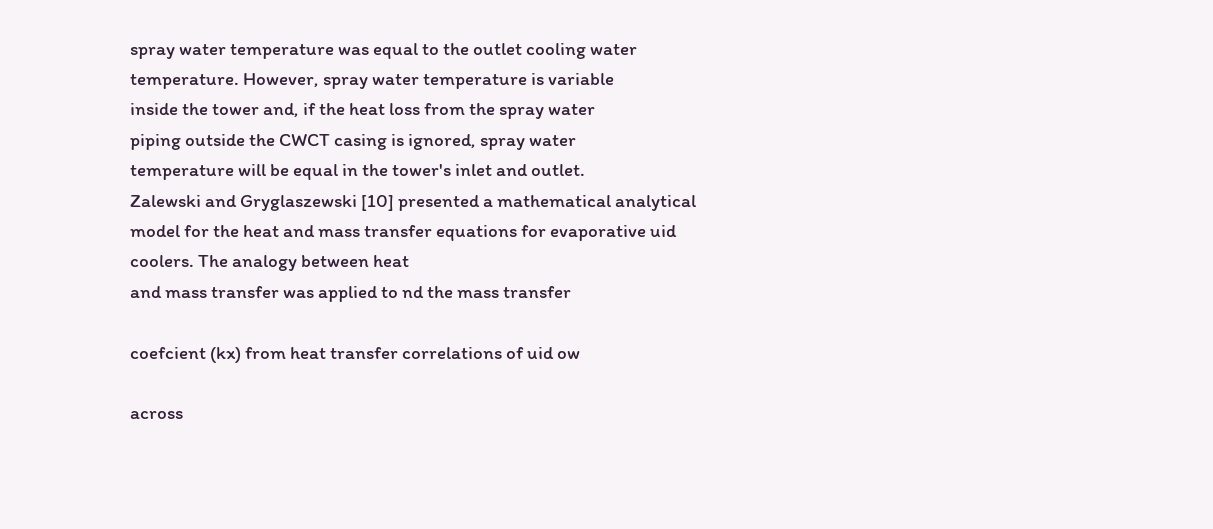spray water temperature was equal to the outlet cooling water
temperature. However, spray water temperature is variable
inside the tower and, if the heat loss from the spray water
piping outside the CWCT casing is ignored, spray water
temperature will be equal in the tower's inlet and outlet.
Zalewski and Gryglaszewski [10] presented a mathematical analytical model for the heat and mass transfer equations for evaporative uid coolers. The analogy between heat
and mass transfer was applied to nd the mass transfer

coefcient (kx) from heat transfer correlations of uid ow

across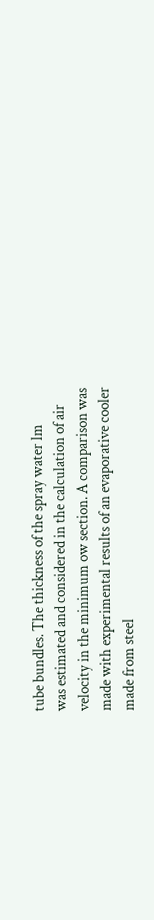tube bundles. The thickness of the spray water lm
was estimated and considered in the calculation of air
velocity in the minimum ow section. A comparison was
made with experimental results of an evaporative cooler
made from steel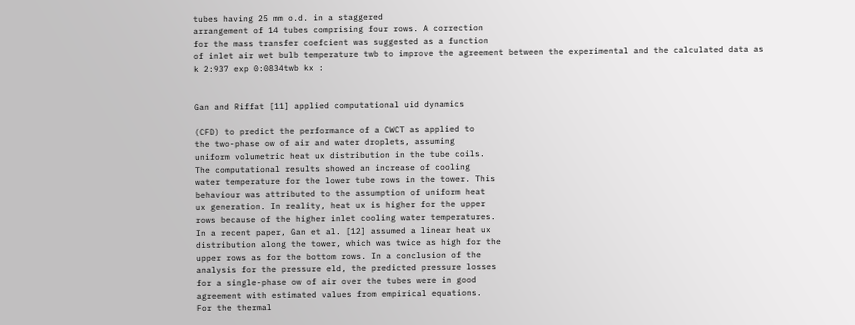tubes having 25 mm o.d. in a staggered
arrangement of 14 tubes comprising four rows. A correction
for the mass transfer coefcient was suggested as a function
of inlet air wet bulb temperature twb to improve the agreement between the experimental and the calculated data as
k 2:937 exp 0:0834twb kx :


Gan and Riffat [11] applied computational uid dynamics

(CFD) to predict the performance of a CWCT as applied to
the two-phase ow of air and water droplets, assuming
uniform volumetric heat ux distribution in the tube coils.
The computational results showed an increase of cooling
water temperature for the lower tube rows in the tower. This
behaviour was attributed to the assumption of uniform heat
ux generation. In reality, heat ux is higher for the upper
rows because of the higher inlet cooling water temperatures.
In a recent paper, Gan et al. [12] assumed a linear heat ux
distribution along the tower, which was twice as high for the
upper rows as for the bottom rows. In a conclusion of the
analysis for the pressure eld, the predicted pressure losses
for a single-phase ow of air over the tubes were in good
agreement with estimated values from empirical equations.
For the thermal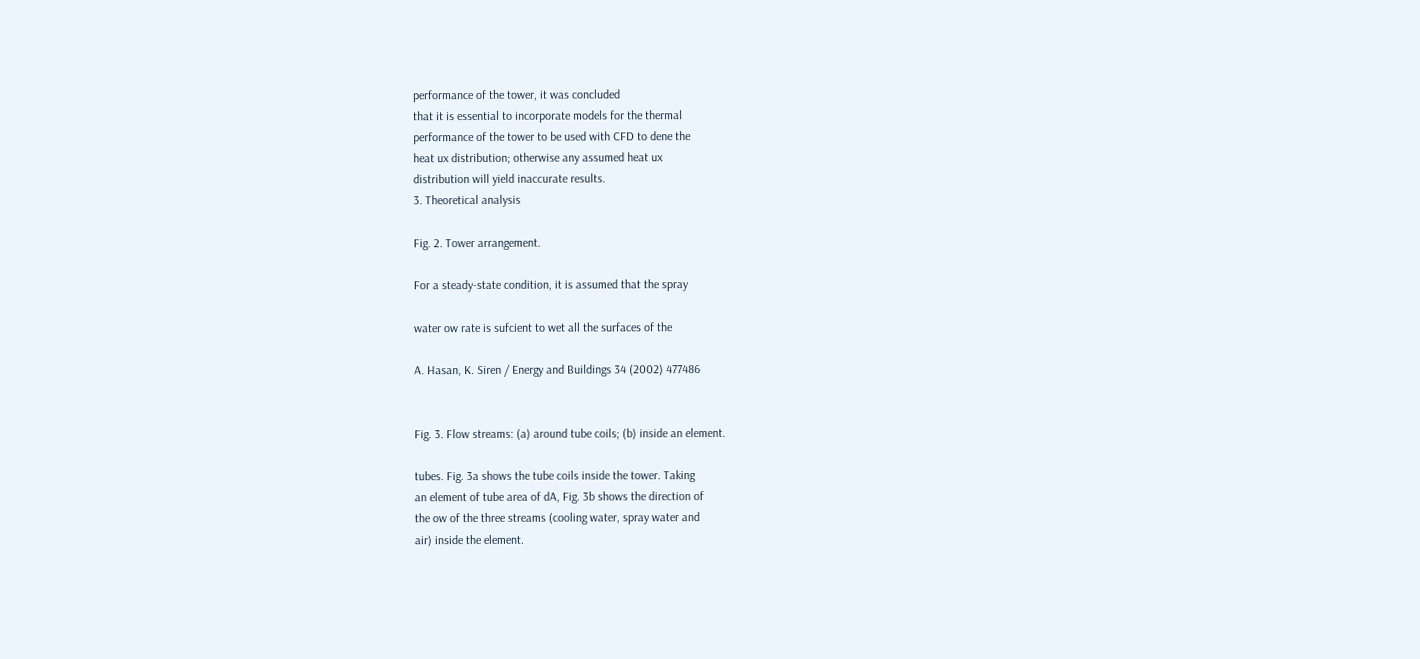performance of the tower, it was concluded
that it is essential to incorporate models for the thermal
performance of the tower to be used with CFD to dene the
heat ux distribution; otherwise any assumed heat ux
distribution will yield inaccurate results.
3. Theoretical analysis

Fig. 2. Tower arrangement.

For a steady-state condition, it is assumed that the spray

water ow rate is sufcient to wet all the surfaces of the

A. Hasan, K. Siren / Energy and Buildings 34 (2002) 477486


Fig. 3. Flow streams: (a) around tube coils; (b) inside an element.

tubes. Fig. 3a shows the tube coils inside the tower. Taking
an element of tube area of dA, Fig. 3b shows the direction of
the ow of the three streams (cooling water, spray water and
air) inside the element.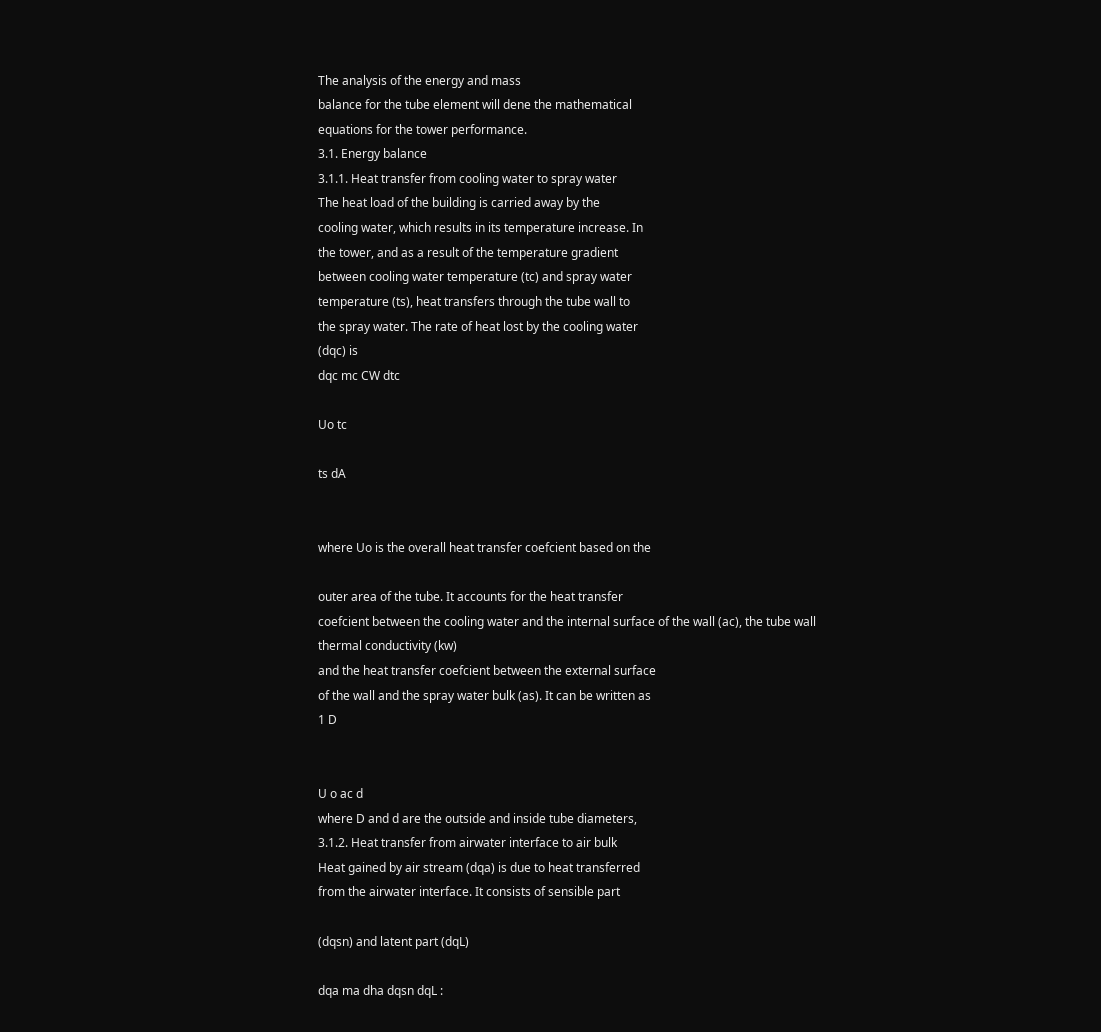The analysis of the energy and mass
balance for the tube element will dene the mathematical
equations for the tower performance.
3.1. Energy balance
3.1.1. Heat transfer from cooling water to spray water
The heat load of the building is carried away by the
cooling water, which results in its temperature increase. In
the tower, and as a result of the temperature gradient
between cooling water temperature (tc) and spray water
temperature (ts), heat transfers through the tube wall to
the spray water. The rate of heat lost by the cooling water
(dqc) is
dqc mc CW dtc

Uo tc

ts dA


where Uo is the overall heat transfer coefcient based on the

outer area of the tube. It accounts for the heat transfer
coefcient between the cooling water and the internal surface of the wall (ac), the tube wall thermal conductivity (kw)
and the heat transfer coefcient between the external surface
of the wall and the spray water bulk (as). It can be written as
1 D


U o ac d
where D and d are the outside and inside tube diameters,
3.1.2. Heat transfer from airwater interface to air bulk
Heat gained by air stream (dqa) is due to heat transferred
from the airwater interface. It consists of sensible part

(dqsn) and latent part (dqL)

dqa ma dha dqsn dqL :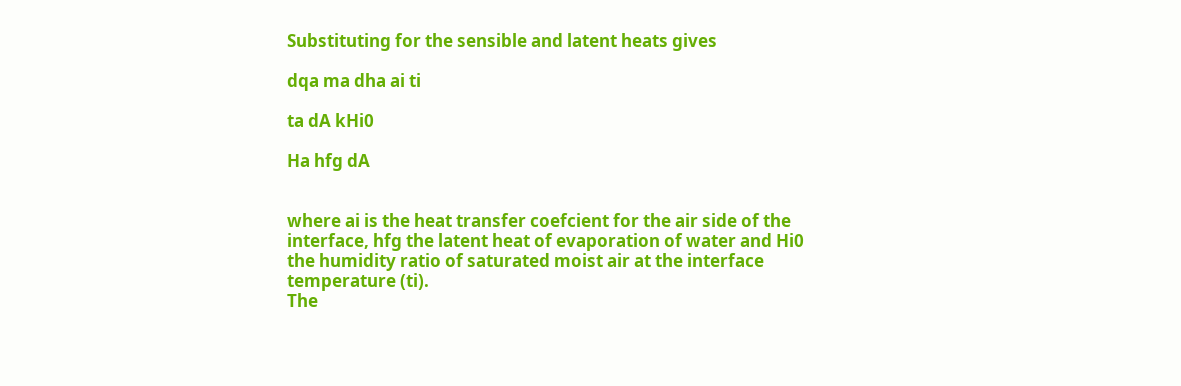Substituting for the sensible and latent heats gives

dqa ma dha ai ti

ta dA kHi0

Ha hfg dA


where ai is the heat transfer coefcient for the air side of the
interface, hfg the latent heat of evaporation of water and Hi0
the humidity ratio of saturated moist air at the interface
temperature (ti).
The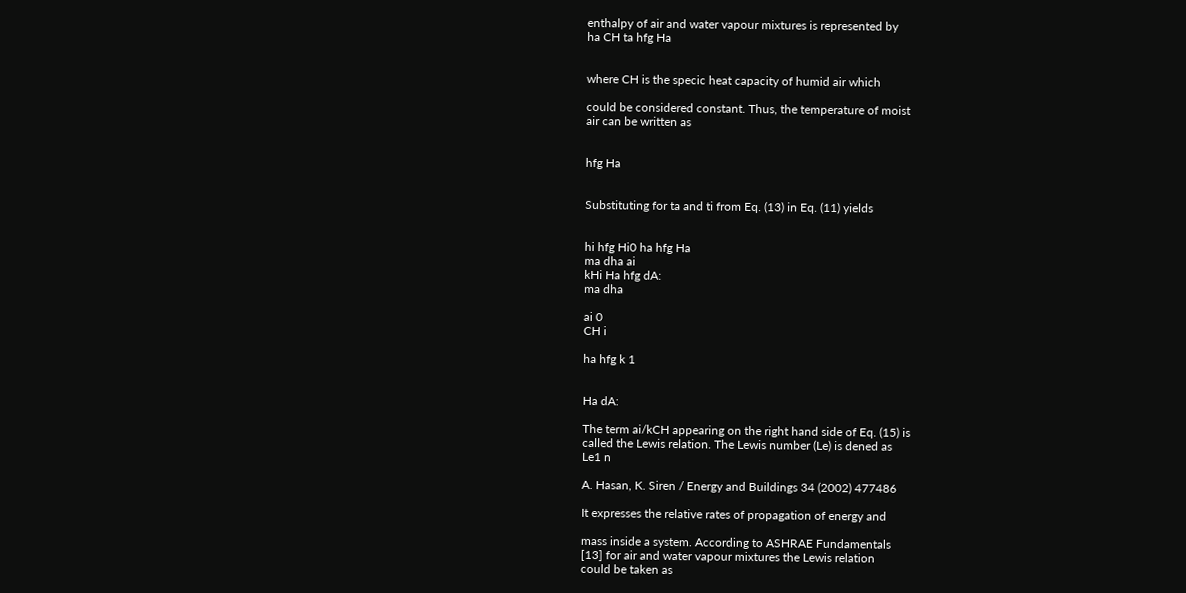enthalpy of air and water vapour mixtures is represented by
ha CH ta hfg Ha


where CH is the specic heat capacity of humid air which

could be considered constant. Thus, the temperature of moist
air can be written as


hfg Ha


Substituting for ta and ti from Eq. (13) in Eq. (11) yields


hi hfg Hi0 ha hfg Ha
ma dha ai
kHi Ha hfg dA:
ma dha

ai 0
CH i

ha hfg k 1


Ha dA:

The term ai/kCH appearing on the right hand side of Eq. (15) is
called the Lewis relation. The Lewis number (Le) is dened as
Le1 n

A. Hasan, K. Siren / Energy and Buildings 34 (2002) 477486

It expresses the relative rates of propagation of energy and

mass inside a system. According to ASHRAE Fundamentals
[13] for air and water vapour mixtures the Lewis relation
could be taken as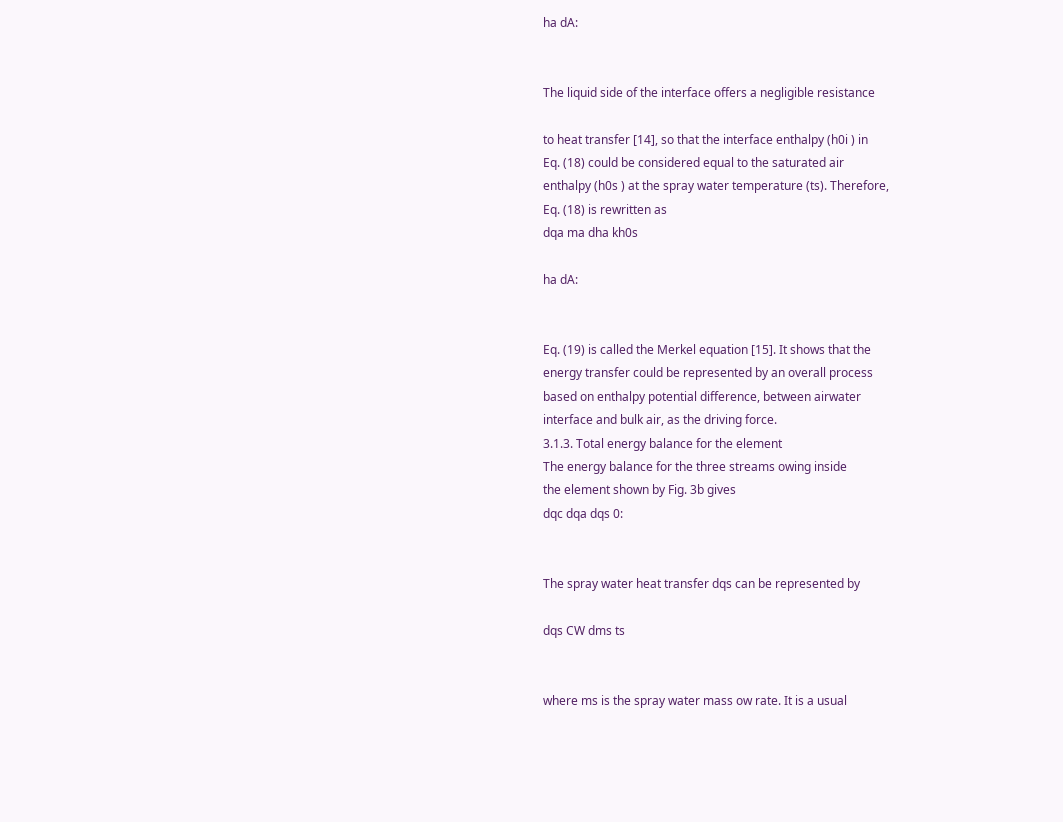ha dA:


The liquid side of the interface offers a negligible resistance

to heat transfer [14], so that the interface enthalpy (h0i ) in
Eq. (18) could be considered equal to the saturated air
enthalpy (h0s ) at the spray water temperature (ts). Therefore,
Eq. (18) is rewritten as
dqa ma dha kh0s

ha dA:


Eq. (19) is called the Merkel equation [15]. It shows that the
energy transfer could be represented by an overall process
based on enthalpy potential difference, between airwater
interface and bulk air, as the driving force.
3.1.3. Total energy balance for the element
The energy balance for the three streams owing inside
the element shown by Fig. 3b gives
dqc dqa dqs 0:


The spray water heat transfer dqs can be represented by

dqs CW dms ts


where ms is the spray water mass ow rate. It is a usual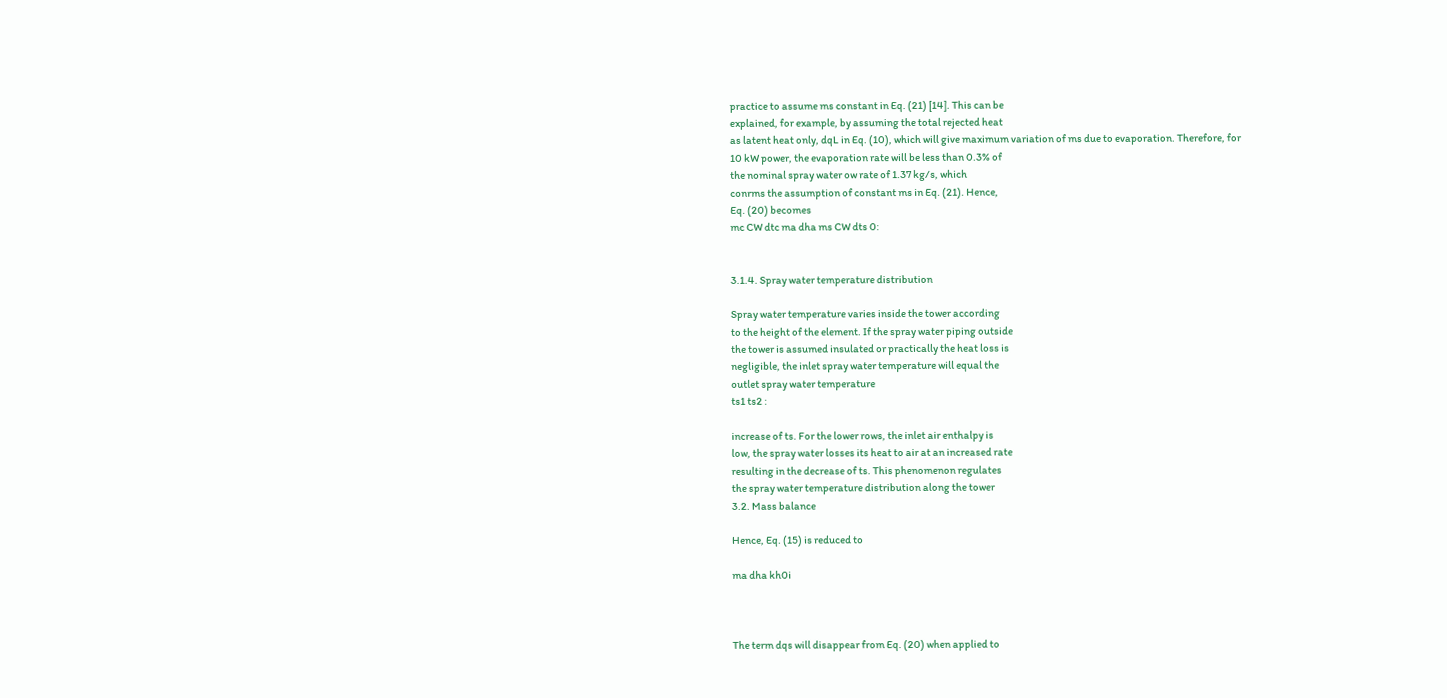practice to assume ms constant in Eq. (21) [14]. This can be
explained, for example, by assuming the total rejected heat
as latent heat only, dqL in Eq. (10), which will give maximum variation of ms due to evaporation. Therefore, for
10 kW power, the evaporation rate will be less than 0.3% of
the nominal spray water ow rate of 1.37 kg/s, which
conrms the assumption of constant ms in Eq. (21). Hence,
Eq. (20) becomes
mc CW dtc ma dha ms CW dts 0:


3.1.4. Spray water temperature distribution

Spray water temperature varies inside the tower according
to the height of the element. If the spray water piping outside
the tower is assumed insulated or practically the heat loss is
negligible, the inlet spray water temperature will equal the
outlet spray water temperature
ts1 ts2 :

increase of ts. For the lower rows, the inlet air enthalpy is
low, the spray water losses its heat to air at an increased rate
resulting in the decrease of ts. This phenomenon regulates
the spray water temperature distribution along the tower
3.2. Mass balance

Hence, Eq. (15) is reduced to

ma dha kh0i



The term dqs will disappear from Eq. (20) when applied to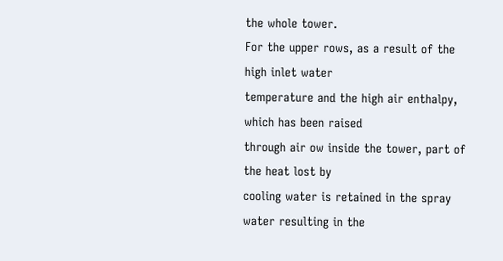the whole tower.
For the upper rows, as a result of the high inlet water
temperature and the high air enthalpy, which has been raised
through air ow inside the tower, part of the heat lost by
cooling water is retained in the spray water resulting in the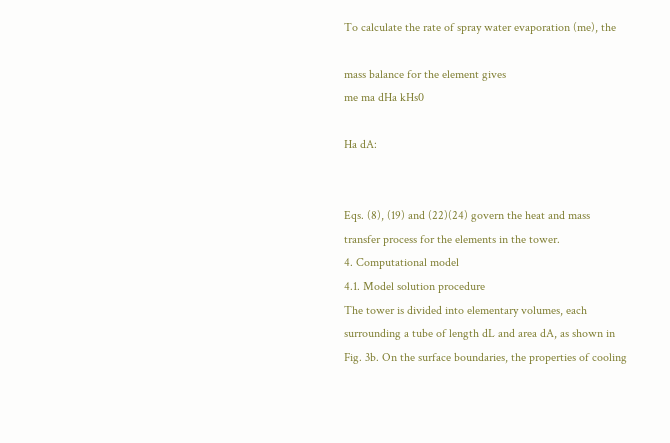To calculate the rate of spray water evaporation (me), the

mass balance for the element gives
me ma dHa kHs0

Ha dA:


Eqs. (8), (19) and (22)(24) govern the heat and mass
transfer process for the elements in the tower.
4. Computational model
4.1. Model solution procedure
The tower is divided into elementary volumes, each
surrounding a tube of length dL and area dA, as shown in
Fig. 3b. On the surface boundaries, the properties of cooling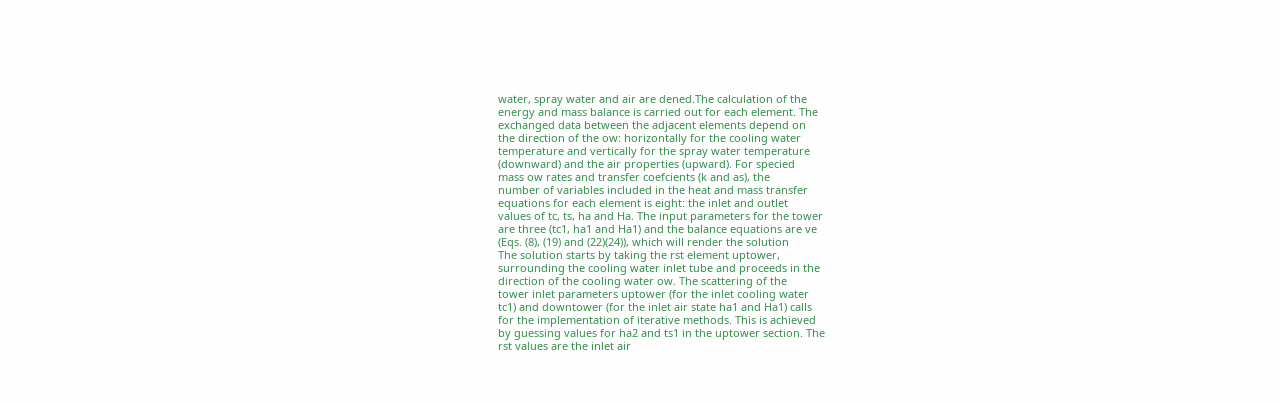water, spray water and air are dened.The calculation of the
energy and mass balance is carried out for each element. The
exchanged data between the adjacent elements depend on
the direction of the ow: horizontally for the cooling water
temperature and vertically for the spray water temperature
(downward) and the air properties (upward). For specied
mass ow rates and transfer coefcients (k and as), the
number of variables included in the heat and mass transfer
equations for each element is eight: the inlet and outlet
values of tc, ts, ha and Ha. The input parameters for the tower
are three (tc1, ha1 and Ha1) and the balance equations are ve
(Eqs. (8), (19) and (22)(24)), which will render the solution
The solution starts by taking the rst element uptower,
surrounding the cooling water inlet tube and proceeds in the
direction of the cooling water ow. The scattering of the
tower inlet parameters uptower (for the inlet cooling water
tc1) and downtower (for the inlet air state ha1 and Ha1) calls
for the implementation of iterative methods. This is achieved
by guessing values for ha2 and ts1 in the uptower section. The
rst values are the inlet air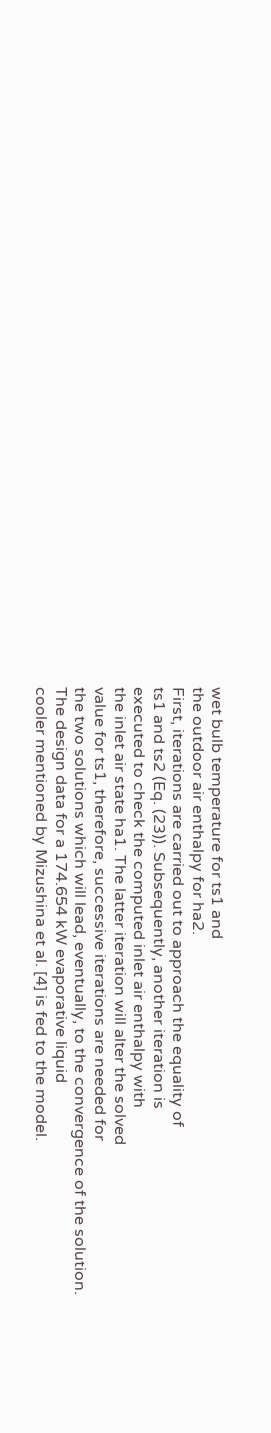wet bulb temperature for ts1 and
the outdoor air enthalpy for ha2.
First, iterations are carried out to approach the equality of
ts1 and ts2 (Eq. (23)). Subsequently, another iteration is
executed to check the computed inlet air enthalpy with
the inlet air state ha1. The latter iteration will alter the solved
value for ts1, therefore, successive iterations are needed for
the two solutions which will lead, eventually, to the convergence of the solution.
The design data for a 174.654 kW evaporative liquid
cooler mentioned by Mizushina et al. [4] is fed to the model.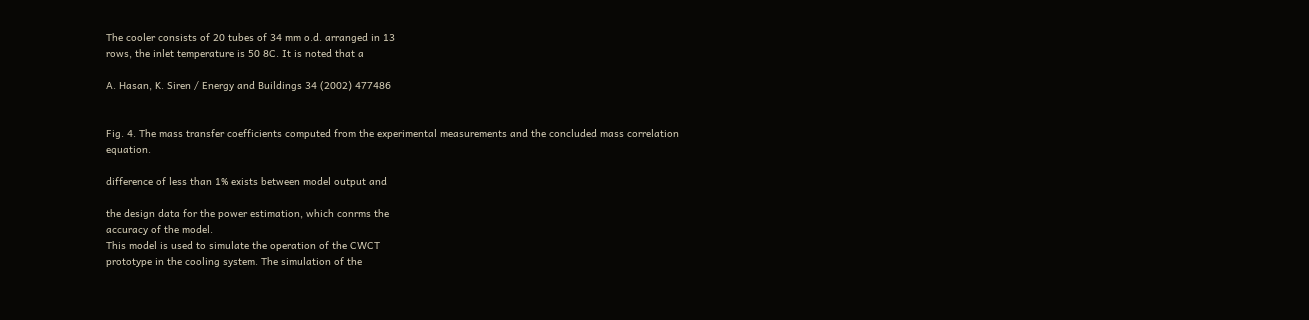The cooler consists of 20 tubes of 34 mm o.d. arranged in 13
rows, the inlet temperature is 50 8C. It is noted that a

A. Hasan, K. Siren / Energy and Buildings 34 (2002) 477486


Fig. 4. The mass transfer coefficients computed from the experimental measurements and the concluded mass correlation equation.

difference of less than 1% exists between model output and

the design data for the power estimation, which conrms the
accuracy of the model.
This model is used to simulate the operation of the CWCT
prototype in the cooling system. The simulation of the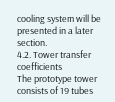cooling system will be presented in a later section.
4.2. Tower transfer coefficients
The prototype tower consists of 19 tubes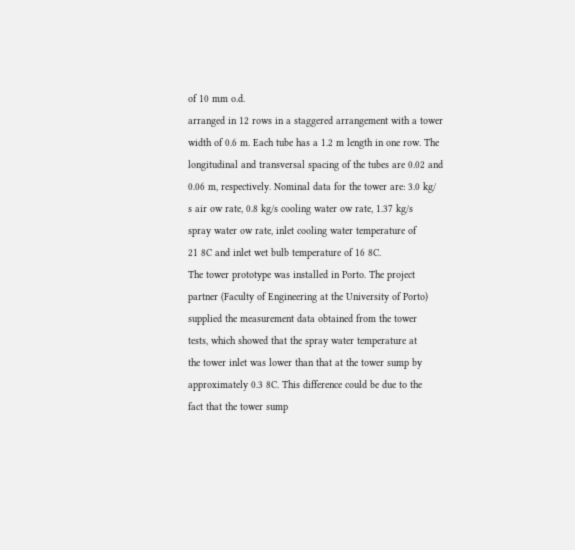of 10 mm o.d.
arranged in 12 rows in a staggered arrangement with a tower
width of 0.6 m. Each tube has a 1.2 m length in one row. The
longitudinal and transversal spacing of the tubes are 0.02 and
0.06 m, respectively. Nominal data for the tower are: 3.0 kg/
s air ow rate, 0.8 kg/s cooling water ow rate, 1.37 kg/s
spray water ow rate, inlet cooling water temperature of
21 8C and inlet wet bulb temperature of 16 8C.
The tower prototype was installed in Porto. The project
partner (Faculty of Engineering at the University of Porto)
supplied the measurement data obtained from the tower
tests, which showed that the spray water temperature at
the tower inlet was lower than that at the tower sump by
approximately 0.3 8C. This difference could be due to the
fact that the tower sump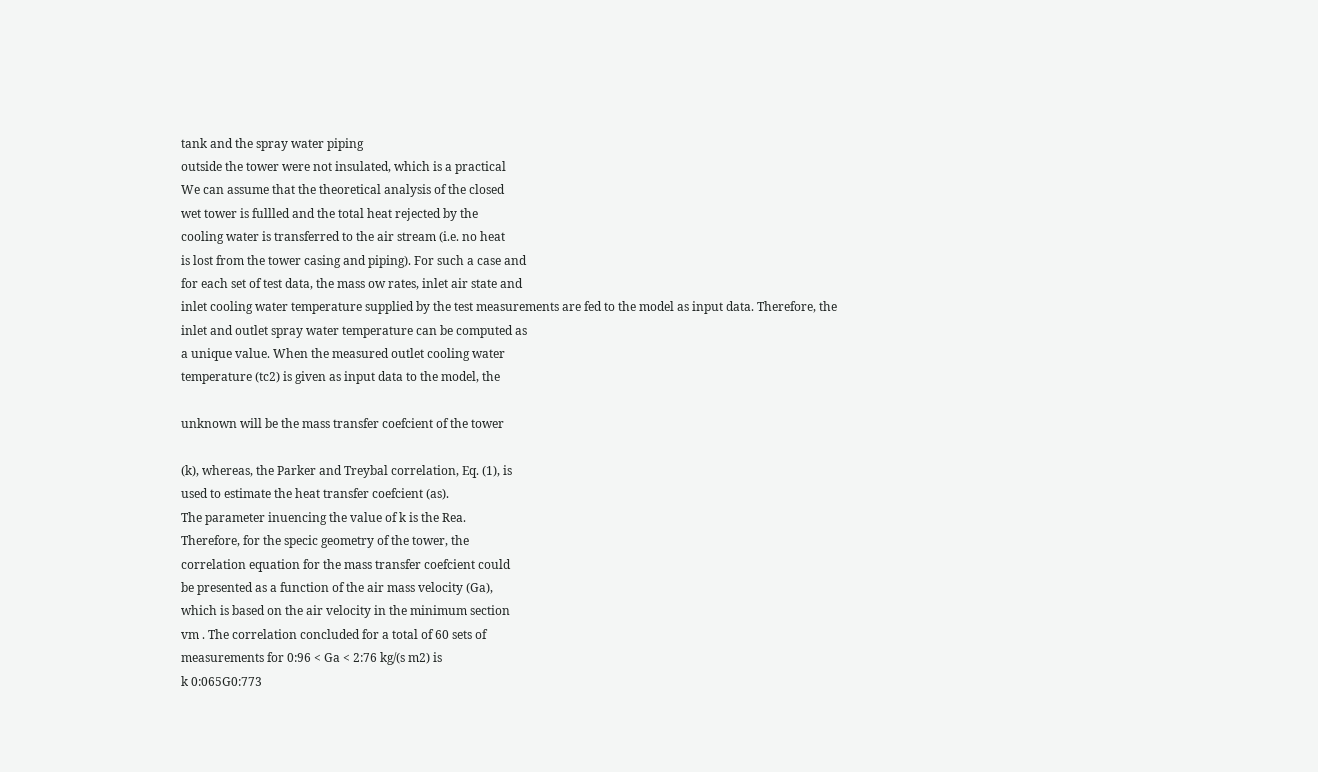tank and the spray water piping
outside the tower were not insulated, which is a practical
We can assume that the theoretical analysis of the closed
wet tower is fullled and the total heat rejected by the
cooling water is transferred to the air stream (i.e. no heat
is lost from the tower casing and piping). For such a case and
for each set of test data, the mass ow rates, inlet air state and
inlet cooling water temperature supplied by the test measurements are fed to the model as input data. Therefore, the
inlet and outlet spray water temperature can be computed as
a unique value. When the measured outlet cooling water
temperature (tc2) is given as input data to the model, the

unknown will be the mass transfer coefcient of the tower

(k), whereas, the Parker and Treybal correlation, Eq. (1), is
used to estimate the heat transfer coefcient (as).
The parameter inuencing the value of k is the Rea.
Therefore, for the specic geometry of the tower, the
correlation equation for the mass transfer coefcient could
be presented as a function of the air mass velocity (Ga),
which is based on the air velocity in the minimum section
vm . The correlation concluded for a total of 60 sets of
measurements for 0:96 < Ga < 2:76 kg/(s m2) is
k 0:065G0:773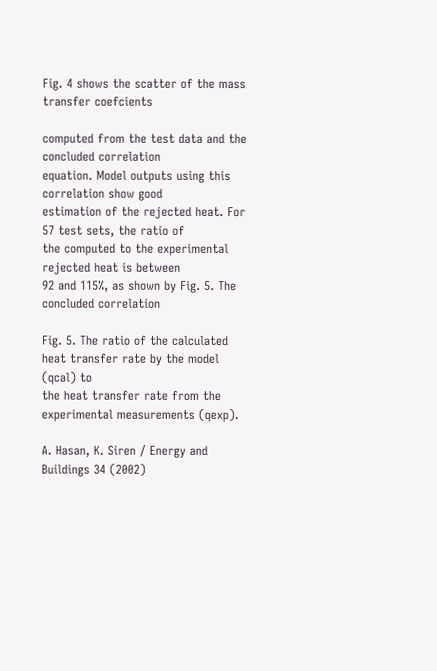Fig. 4 shows the scatter of the mass transfer coefcients

computed from the test data and the concluded correlation
equation. Model outputs using this correlation show good
estimation of the rejected heat. For 57 test sets, the ratio of
the computed to the experimental rejected heat is between
92 and 115%, as shown by Fig. 5. The concluded correlation

Fig. 5. The ratio of the calculated heat transfer rate by the model (qcal) to
the heat transfer rate from the experimental measurements (qexp).

A. Hasan, K. Siren / Energy and Buildings 34 (2002)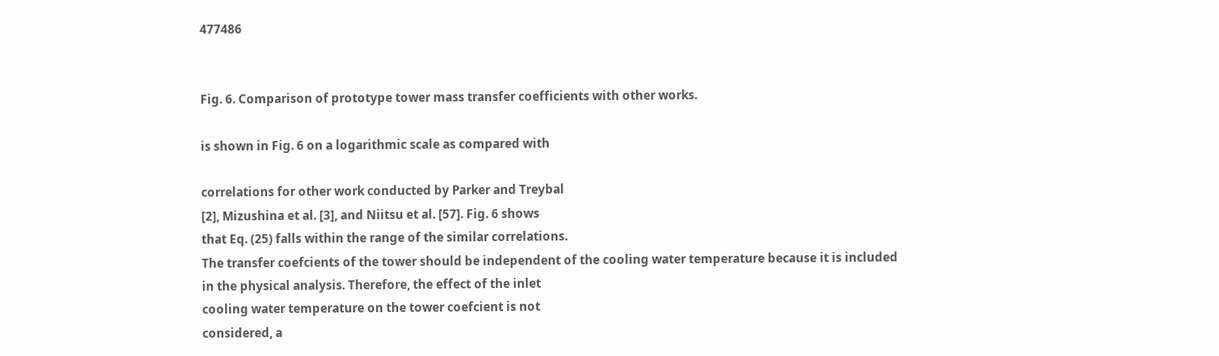477486


Fig. 6. Comparison of prototype tower mass transfer coefficients with other works.

is shown in Fig. 6 on a logarithmic scale as compared with

correlations for other work conducted by Parker and Treybal
[2], Mizushina et al. [3], and Niitsu et al. [57]. Fig. 6 shows
that Eq. (25) falls within the range of the similar correlations.
The transfer coefcients of the tower should be independent of the cooling water temperature because it is included
in the physical analysis. Therefore, the effect of the inlet
cooling water temperature on the tower coefcient is not
considered, a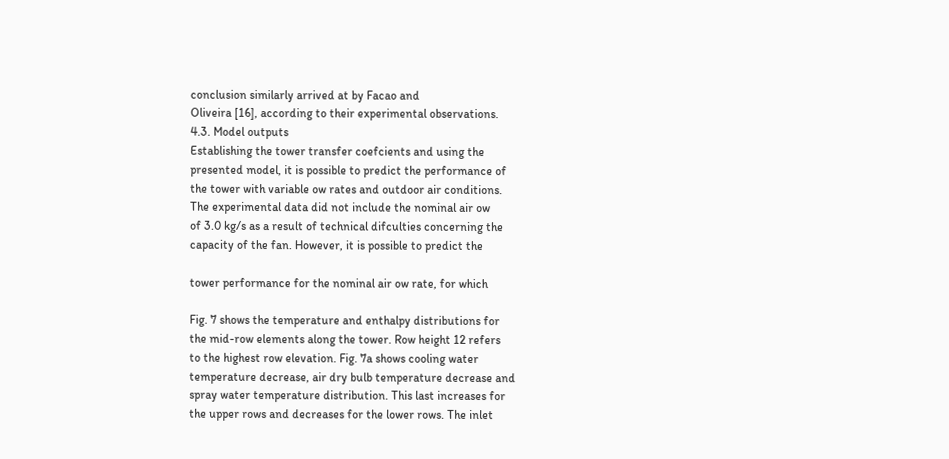conclusion similarly arrived at by Facao and
Oliveira [16], according to their experimental observations.
4.3. Model outputs
Establishing the tower transfer coefcients and using the
presented model, it is possible to predict the performance of
the tower with variable ow rates and outdoor air conditions.
The experimental data did not include the nominal air ow
of 3.0 kg/s as a result of technical difculties concerning the
capacity of the fan. However, it is possible to predict the

tower performance for the nominal air ow rate, for which

Fig. 7 shows the temperature and enthalpy distributions for
the mid-row elements along the tower. Row height 12 refers
to the highest row elevation. Fig. 7a shows cooling water
temperature decrease, air dry bulb temperature decrease and
spray water temperature distribution. This last increases for
the upper rows and decreases for the lower rows. The inlet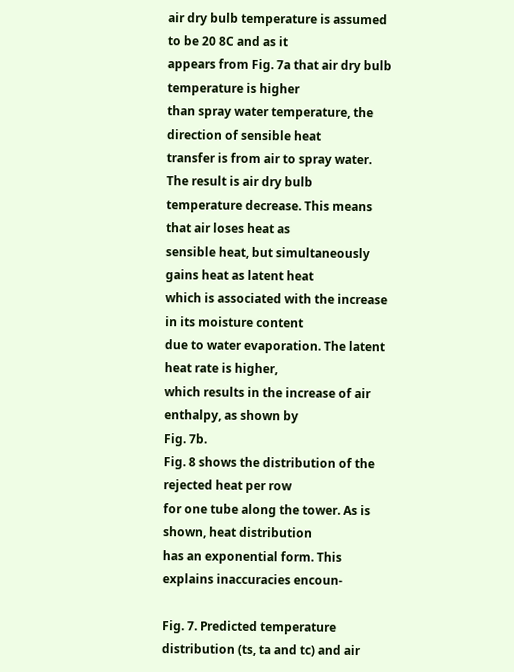air dry bulb temperature is assumed to be 20 8C and as it
appears from Fig. 7a that air dry bulb temperature is higher
than spray water temperature, the direction of sensible heat
transfer is from air to spray water. The result is air dry bulb
temperature decrease. This means that air loses heat as
sensible heat, but simultaneously gains heat as latent heat
which is associated with the increase in its moisture content
due to water evaporation. The latent heat rate is higher,
which results in the increase of air enthalpy, as shown by
Fig. 7b.
Fig. 8 shows the distribution of the rejected heat per row
for one tube along the tower. As is shown, heat distribution
has an exponential form. This explains inaccuracies encoun-

Fig. 7. Predicted temperature distribution (ts, ta and tc) and air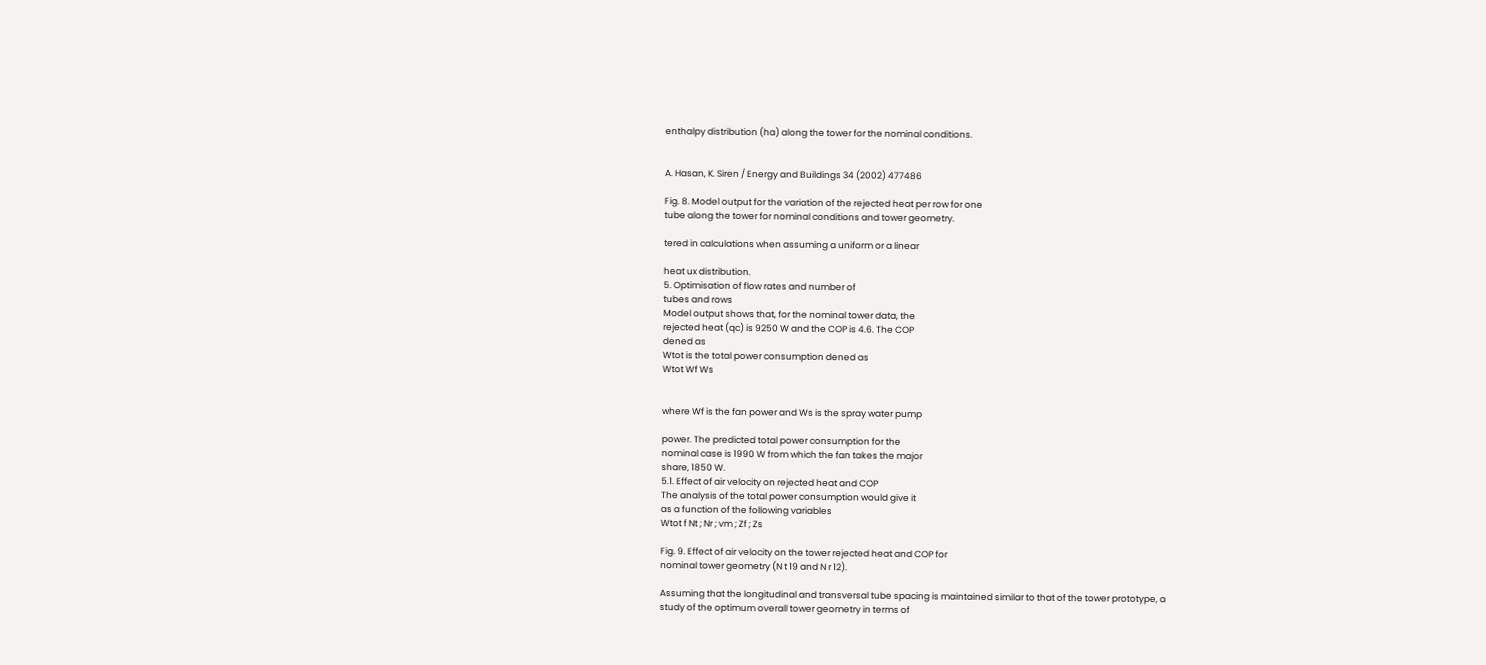enthalpy distribution (ha) along the tower for the nominal conditions.


A. Hasan, K. Siren / Energy and Buildings 34 (2002) 477486

Fig. 8. Model output for the variation of the rejected heat per row for one
tube along the tower for nominal conditions and tower geometry.

tered in calculations when assuming a uniform or a linear

heat ux distribution.
5. Optimisation of flow rates and number of
tubes and rows
Model output shows that, for the nominal tower data, the
rejected heat (qc) is 9250 W and the COP is 4.6. The COP
dened as
Wtot is the total power consumption dened as
Wtot Wf Ws


where Wf is the fan power and Ws is the spray water pump

power. The predicted total power consumption for the
nominal case is 1990 W from which the fan takes the major
share, 1850 W.
5.1. Effect of air velocity on rejected heat and COP
The analysis of the total power consumption would give it
as a function of the following variables
Wtot f Nt ; Nr ; vm ; Zf ; Zs

Fig. 9. Effect of air velocity on the tower rejected heat and COP for
nominal tower geometry (N t 19 and N r 12).

Assuming that the longitudinal and transversal tube spacing is maintained similar to that of the tower prototype, a
study of the optimum overall tower geometry in terms of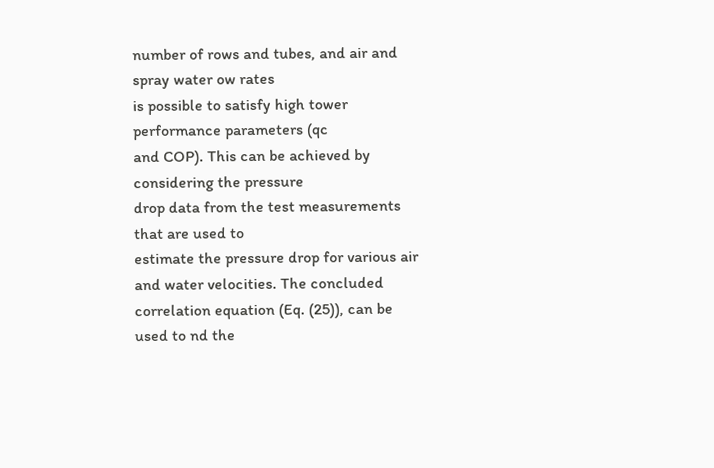number of rows and tubes, and air and spray water ow rates
is possible to satisfy high tower performance parameters (qc
and COP). This can be achieved by considering the pressure
drop data from the test measurements that are used to
estimate the pressure drop for various air and water velocities. The concluded correlation equation (Eq. (25)), can be
used to nd the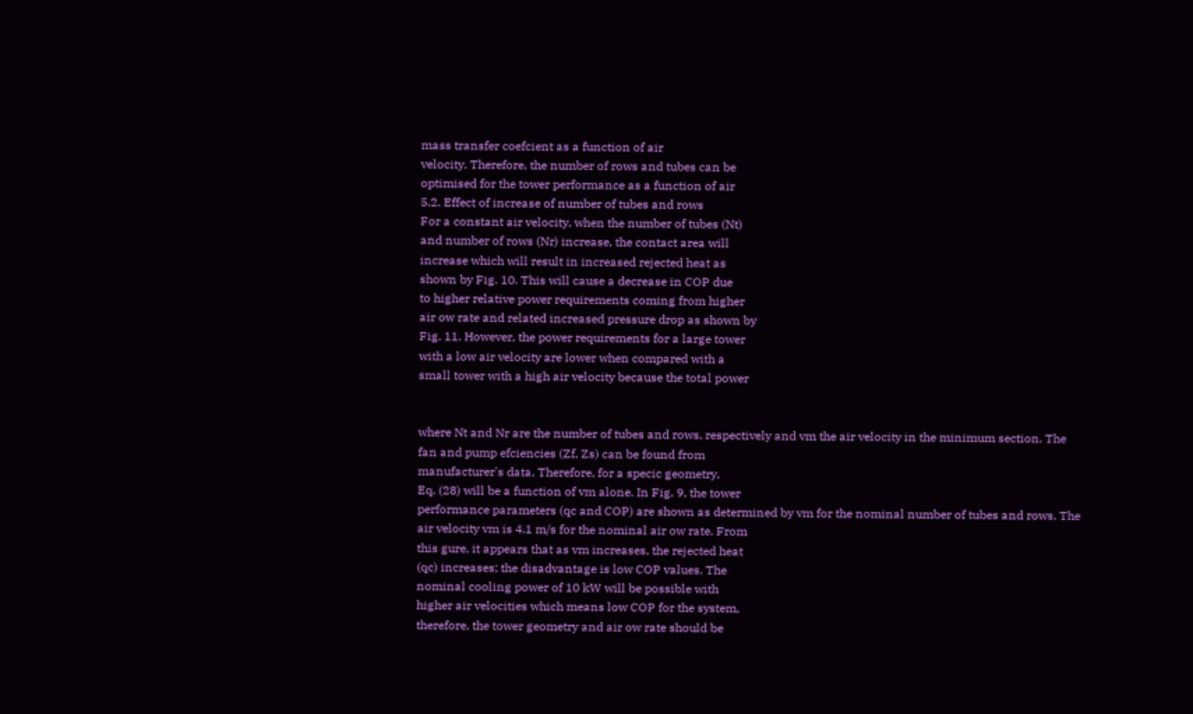mass transfer coefcient as a function of air
velocity. Therefore, the number of rows and tubes can be
optimised for the tower performance as a function of air
5.2. Effect of increase of number of tubes and rows
For a constant air velocity, when the number of tubes (Nt)
and number of rows (Nr) increase, the contact area will
increase which will result in increased rejected heat as
shown by Fig. 10. This will cause a decrease in COP due
to higher relative power requirements coming from higher
air ow rate and related increased pressure drop as shown by
Fig. 11. However, the power requirements for a large tower
with a low air velocity are lower when compared with a
small tower with a high air velocity because the total power


where Nt and Nr are the number of tubes and rows, respectively and vm the air velocity in the minimum section. The
fan and pump efciencies (Zf, Zs) can be found from
manufacturer's data. Therefore, for a specic geometry,
Eq. (28) will be a function of vm alone. In Fig. 9, the tower
performance parameters (qc and COP) are shown as determined by vm for the nominal number of tubes and rows. The
air velocity vm is 4.1 m/s for the nominal air ow rate. From
this gure, it appears that as vm increases, the rejected heat
(qc) increases; the disadvantage is low COP values. The
nominal cooling power of 10 kW will be possible with
higher air velocities which means low COP for the system,
therefore, the tower geometry and air ow rate should be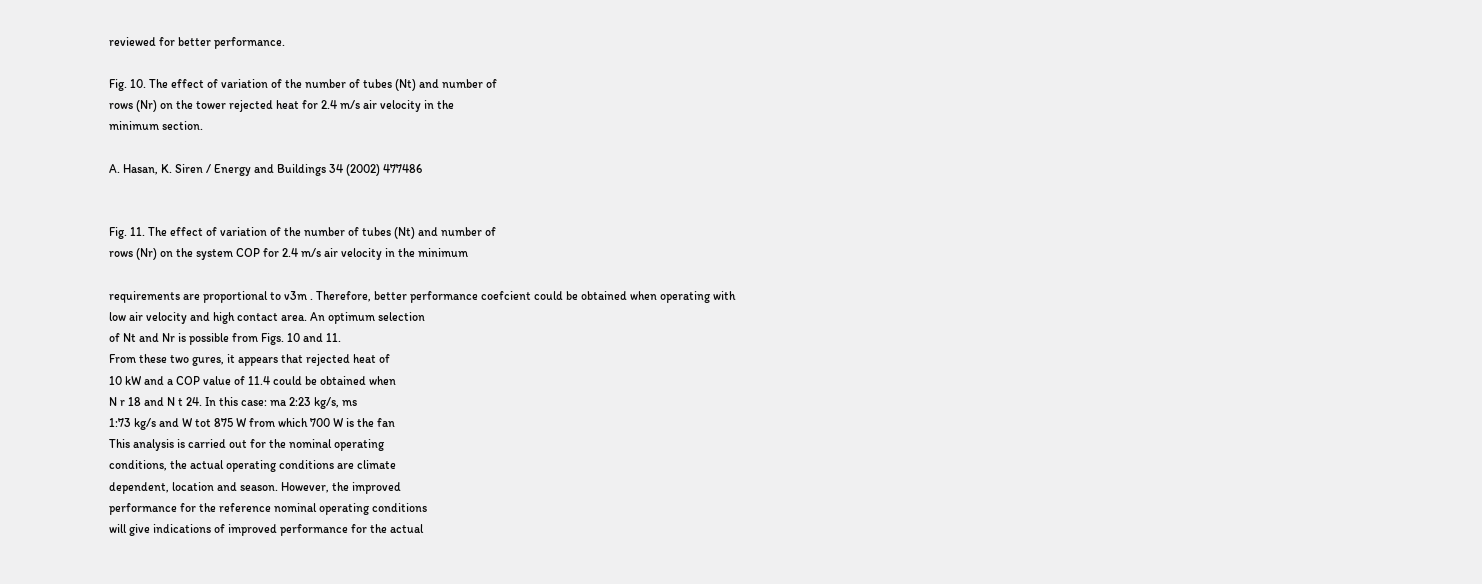reviewed for better performance.

Fig. 10. The effect of variation of the number of tubes (Nt) and number of
rows (Nr) on the tower rejected heat for 2.4 m/s air velocity in the
minimum section.

A. Hasan, K. Siren / Energy and Buildings 34 (2002) 477486


Fig. 11. The effect of variation of the number of tubes (Nt) and number of
rows (Nr) on the system COP for 2.4 m/s air velocity in the minimum

requirements are proportional to v3m . Therefore, better performance coefcient could be obtained when operating with
low air velocity and high contact area. An optimum selection
of Nt and Nr is possible from Figs. 10 and 11.
From these two gures, it appears that rejected heat of
10 kW and a COP value of 11.4 could be obtained when
N r 18 and N t 24. In this case: ma 2:23 kg/s, ms
1:73 kg/s and W tot 875 W from which 700 W is the fan
This analysis is carried out for the nominal operating
conditions, the actual operating conditions are climate
dependent, location and season. However, the improved
performance for the reference nominal operating conditions
will give indications of improved performance for the actual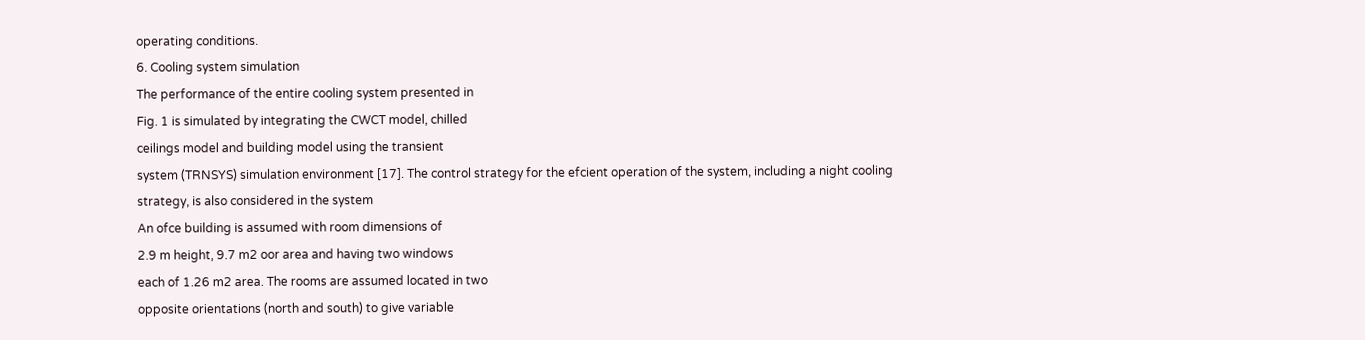operating conditions.
6. Cooling system simulation
The performance of the entire cooling system presented in
Fig. 1 is simulated by integrating the CWCT model, chilled
ceilings model and building model using the transient
system (TRNSYS) simulation environment [17]. The control strategy for the efcient operation of the system, including a night cooling strategy, is also considered in the system
An ofce building is assumed with room dimensions of
2.9 m height, 9.7 m2 oor area and having two windows
each of 1.26 m2 area. The rooms are assumed located in two
opposite orientations (north and south) to give variable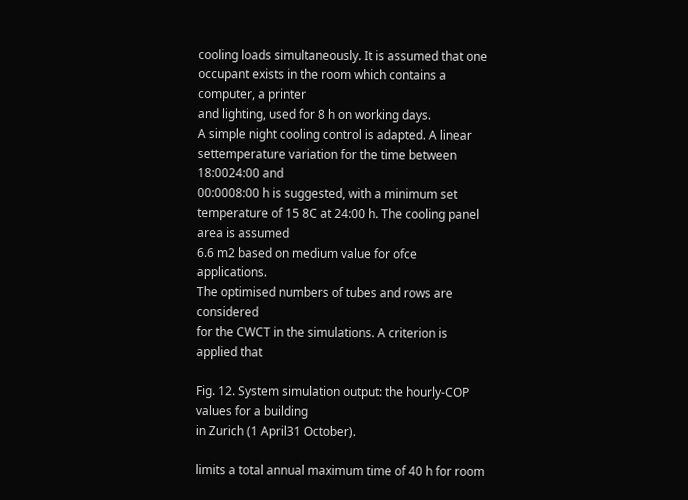cooling loads simultaneously. It is assumed that one occupant exists in the room which contains a computer, a printer
and lighting, used for 8 h on working days.
A simple night cooling control is adapted. A linear settemperature variation for the time between 18:0024:00 and
00:0008:00 h is suggested, with a minimum set temperature of 15 8C at 24:00 h. The cooling panel area is assumed
6.6 m2 based on medium value for ofce applications.
The optimised numbers of tubes and rows are considered
for the CWCT in the simulations. A criterion is applied that

Fig. 12. System simulation output: the hourly-COP values for a building
in Zurich (1 April31 October).

limits a total annual maximum time of 40 h for room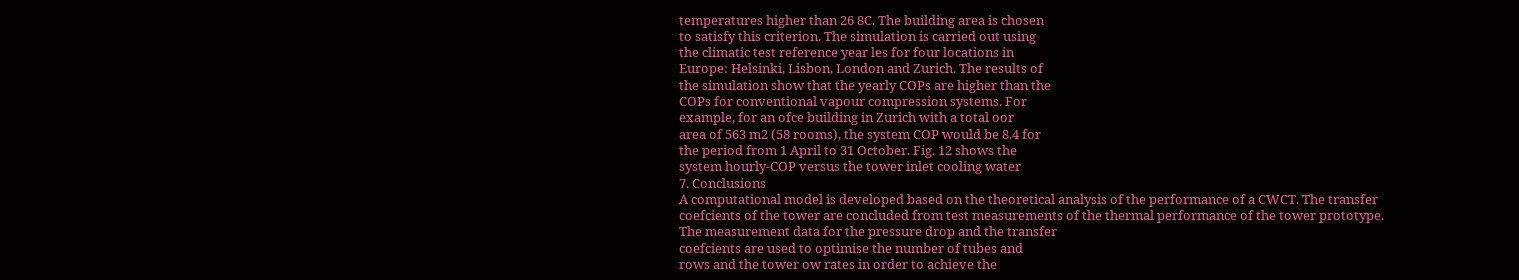temperatures higher than 26 8C. The building area is chosen
to satisfy this criterion. The simulation is carried out using
the climatic test reference year les for four locations in
Europe: Helsinki, Lisbon, London and Zurich. The results of
the simulation show that the yearly COPs are higher than the
COPs for conventional vapour compression systems. For
example, for an ofce building in Zurich with a total oor
area of 563 m2 (58 rooms), the system COP would be 8.4 for
the period from 1 April to 31 October. Fig. 12 shows the
system hourly-COP versus the tower inlet cooling water
7. Conclusions
A computational model is developed based on the theoretical analysis of the performance of a CWCT. The transfer
coefcients of the tower are concluded from test measurements of the thermal performance of the tower prototype.
The measurement data for the pressure drop and the transfer
coefcients are used to optimise the number of tubes and
rows and the tower ow rates in order to achieve the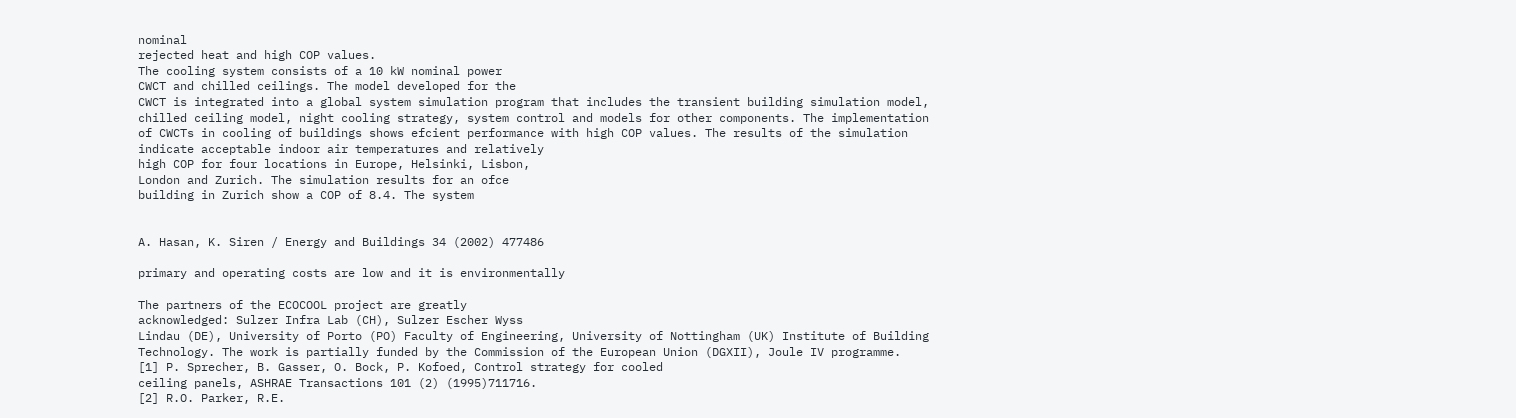nominal
rejected heat and high COP values.
The cooling system consists of a 10 kW nominal power
CWCT and chilled ceilings. The model developed for the
CWCT is integrated into a global system simulation program that includes the transient building simulation model,
chilled ceiling model, night cooling strategy, system control and models for other components. The implementation
of CWCTs in cooling of buildings shows efcient performance with high COP values. The results of the simulation
indicate acceptable indoor air temperatures and relatively
high COP for four locations in Europe, Helsinki, Lisbon,
London and Zurich. The simulation results for an ofce
building in Zurich show a COP of 8.4. The system


A. Hasan, K. Siren / Energy and Buildings 34 (2002) 477486

primary and operating costs are low and it is environmentally

The partners of the ECOCOOL project are greatly
acknowledged: Sulzer Infra Lab (CH), Sulzer Escher Wyss
Lindau (DE), University of Porto (PO) Faculty of Engineering, University of Nottingham (UK) Institute of Building
Technology. The work is partially funded by the Commission of the European Union (DGXII), Joule IV programme.
[1] P. Sprecher, B. Gasser, O. Bock, P. Kofoed, Control strategy for cooled
ceiling panels, ASHRAE Transactions 101 (2) (1995)711716.
[2] R.O. Parker, R.E.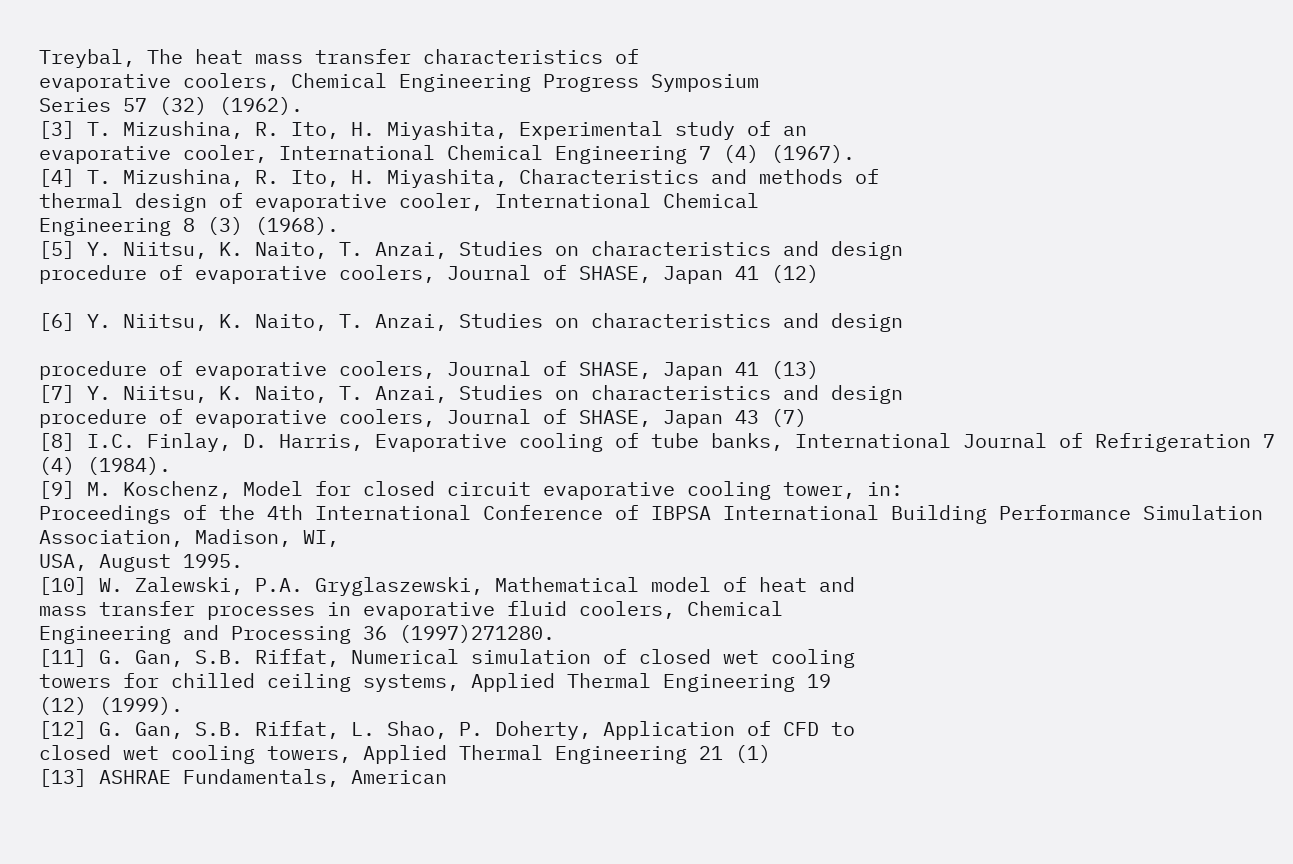Treybal, The heat mass transfer characteristics of
evaporative coolers, Chemical Engineering Progress Symposium
Series 57 (32) (1962).
[3] T. Mizushina, R. Ito, H. Miyashita, Experimental study of an
evaporative cooler, International Chemical Engineering 7 (4) (1967).
[4] T. Mizushina, R. Ito, H. Miyashita, Characteristics and methods of
thermal design of evaporative cooler, International Chemical
Engineering 8 (3) (1968).
[5] Y. Niitsu, K. Naito, T. Anzai, Studies on characteristics and design
procedure of evaporative coolers, Journal of SHASE, Japan 41 (12)

[6] Y. Niitsu, K. Naito, T. Anzai, Studies on characteristics and design

procedure of evaporative coolers, Journal of SHASE, Japan 41 (13)
[7] Y. Niitsu, K. Naito, T. Anzai, Studies on characteristics and design
procedure of evaporative coolers, Journal of SHASE, Japan 43 (7)
[8] I.C. Finlay, D. Harris, Evaporative cooling of tube banks, International Journal of Refrigeration 7 (4) (1984).
[9] M. Koschenz, Model for closed circuit evaporative cooling tower, in:
Proceedings of the 4th International Conference of IBPSA International Building Performance Simulation Association, Madison, WI,
USA, August 1995.
[10] W. Zalewski, P.A. Gryglaszewski, Mathematical model of heat and
mass transfer processes in evaporative fluid coolers, Chemical
Engineering and Processing 36 (1997)271280.
[11] G. Gan, S.B. Riffat, Numerical simulation of closed wet cooling
towers for chilled ceiling systems, Applied Thermal Engineering 19
(12) (1999).
[12] G. Gan, S.B. Riffat, L. Shao, P. Doherty, Application of CFD to
closed wet cooling towers, Applied Thermal Engineering 21 (1)
[13] ASHRAE Fundamentals, American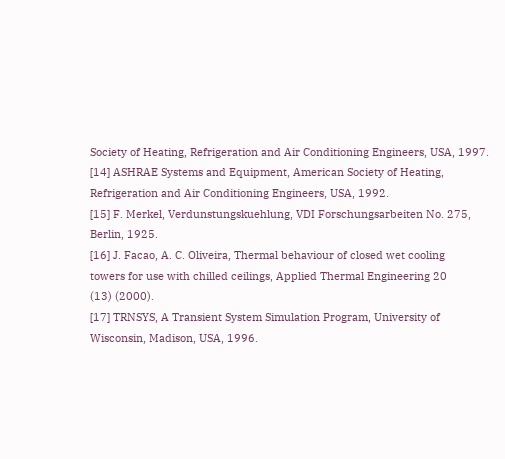Society of Heating, Refrigeration and Air Conditioning Engineers, USA, 1997.
[14] ASHRAE Systems and Equipment, American Society of Heating,
Refrigeration and Air Conditioning Engineers, USA, 1992.
[15] F. Merkel, Verdunstungskuehlung, VDI Forschungsarbeiten No. 275,
Berlin, 1925.
[16] J. Facao, A. C. Oliveira, Thermal behaviour of closed wet cooling
towers for use with chilled ceilings, Applied Thermal Engineering 20
(13) (2000).
[17] TRNSYS, A Transient System Simulation Program, University of
Wisconsin, Madison, USA, 1996.